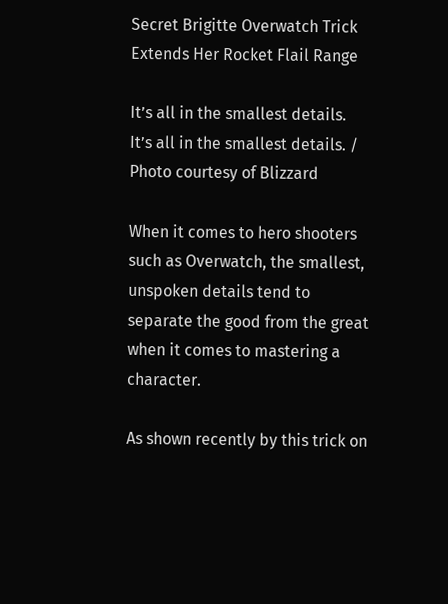Secret Brigitte Overwatch Trick Extends Her Rocket Flail Range

It’s all in the smallest details.
It’s all in the smallest details. / Photo courtesy of Blizzard

When it comes to hero shooters such as Overwatch, the smallest, unspoken details tend to separate the good from the great when it comes to mastering a character.

As shown recently by this trick on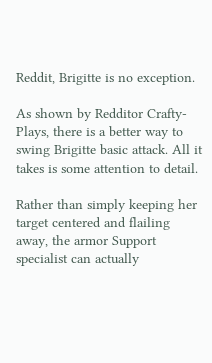Reddit, Brigitte is no exception.

As shown by Redditor Crafty-Plays, there is a better way to swing Brigitte basic attack. All it takes is some attention to detail.

Rather than simply keeping her target centered and flailing away, the armor Support specialist can actually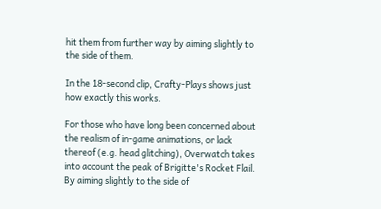hit them from further way by aiming slightly to the side of them.

In the 18-second clip, Crafty-Plays shows just how exactly this works.

For those who have long been concerned about the realism of in-game animations, or lack thereof (e.g. head glitching), Overwatch takes into account the peak of Brigitte's Rocket Flail. By aiming slightly to the side of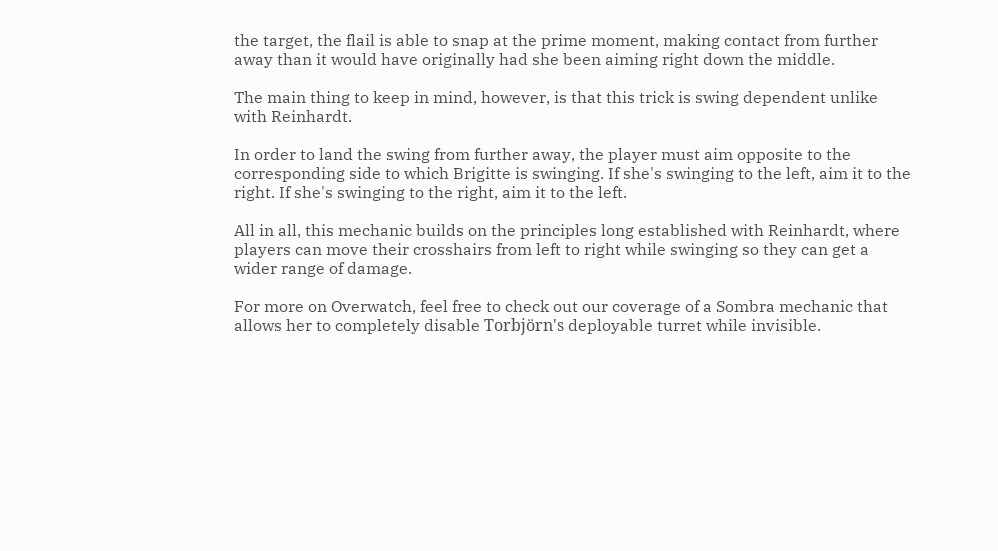the target, the flail is able to snap at the prime moment, making contact from further away than it would have originally had she been aiming right down the middle.

The main thing to keep in mind, however, is that this trick is swing dependent unlike with Reinhardt.

In order to land the swing from further away, the player must aim opposite to the corresponding side to which Brigitte is swinging. If she's swinging to the left, aim it to the right. If she's swinging to the right, aim it to the left.

All in all, this mechanic builds on the principles long established with Reinhardt, where players can move their crosshairs from left to right while swinging so they can get a wider range of damage.

For more on Overwatch, feel free to check out our coverage of a Sombra mechanic that allows her to completely disable Torbjörn's deployable turret while invisible.